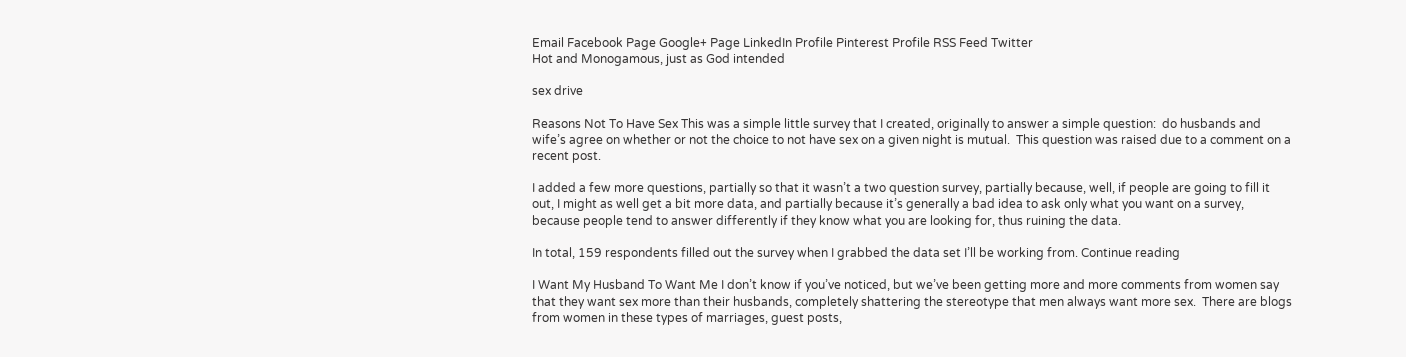Email Facebook Page Google+ Page LinkedIn Profile Pinterest Profile RSS Feed Twitter
Hot and Monogamous, just as God intended

sex drive

Reasons Not To Have Sex This was a simple little survey that I created, originally to answer a simple question:  do husbands and wife’s agree on whether or not the choice to not have sex on a given night is mutual.  This question was raised due to a comment on a recent post.

I added a few more questions, partially so that it wasn’t a two question survey, partially because, well, if people are going to fill it out, I might as well get a bit more data, and partially because it’s generally a bad idea to ask only what you want on a survey, because people tend to answer differently if they know what you are looking for, thus ruining the data.

In total, 159 respondents filled out the survey when I grabbed the data set I’ll be working from. Continue reading

I Want My Husband To Want Me I don’t know if you’ve noticed, but we’ve been getting more and more comments from women say that they want sex more than their husbands, completely shattering the stereotype that men always want more sex.  There are blogs from women in these types of marriages, guest posts,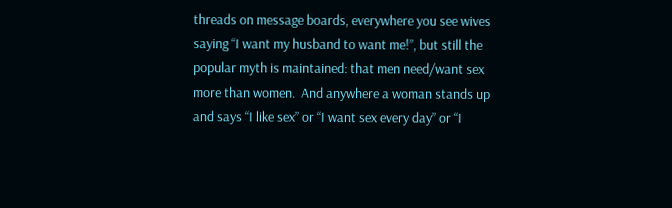threads on message boards, everywhere you see wives saying “I want my husband to want me!”, but still the popular myth is maintained: that men need/want sex more than women.  And anywhere a woman stands up and says “I like sex” or “I want sex every day” or “I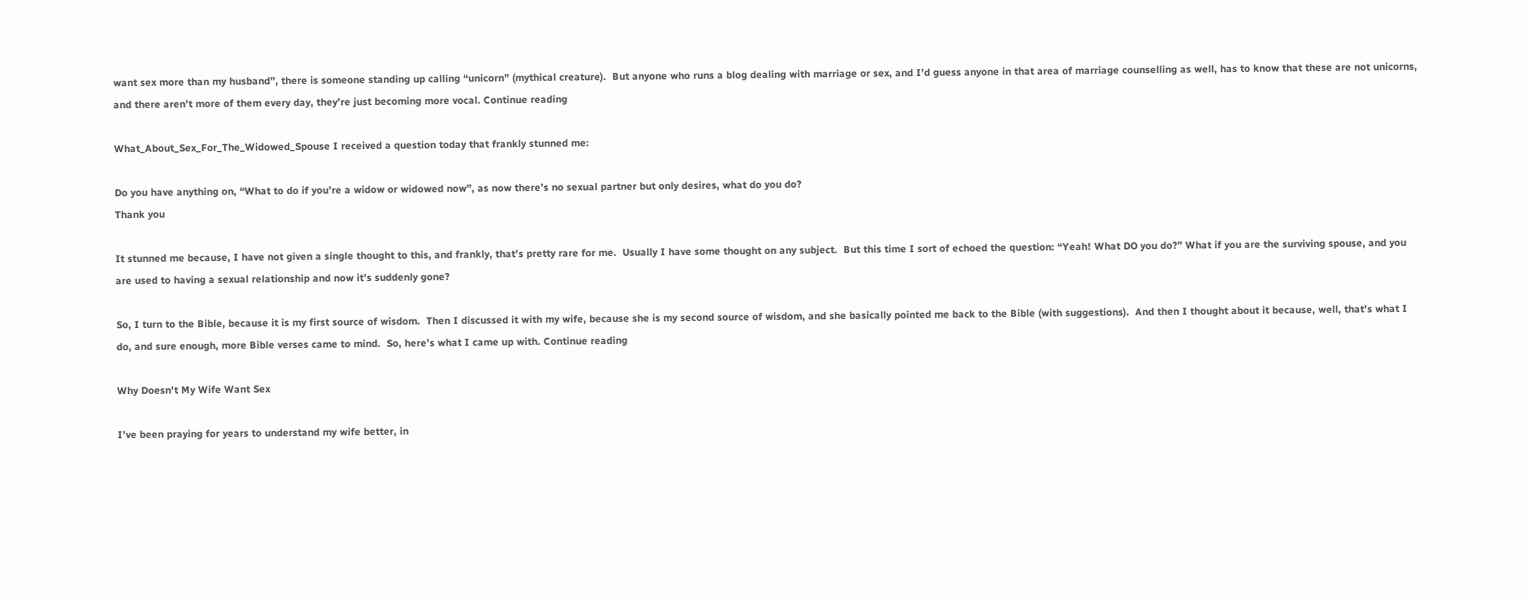want sex more than my husband”, there is someone standing up calling “unicorn” (mythical creature).  But anyone who runs a blog dealing with marriage or sex, and I’d guess anyone in that area of marriage counselling as well, has to know that these are not unicorns, and there aren’t more of them every day, they’re just becoming more vocal. Continue reading

What_About_Sex_For_The_Widowed_Spouse I received a question today that frankly stunned me:

Do you have anything on, “What to do if you’re a widow or widowed now”, as now there’s no sexual partner but only desires, what do you do?
Thank you

It stunned me because, I have not given a single thought to this, and frankly, that’s pretty rare for me.  Usually I have some thought on any subject.  But this time I sort of echoed the question: “Yeah! What DO you do?” What if you are the surviving spouse, and you are used to having a sexual relationship and now it’s suddenly gone?

So, I turn to the Bible, because it is my first source of wisdom.  Then I discussed it with my wife, because she is my second source of wisdom, and she basically pointed me back to the Bible (with suggestions).  And then I thought about it because, well, that’s what I do, and sure enough, more Bible verses came to mind.  So, here’s what I came up with. Continue reading

Why Doesn't My Wife Want Sex

I’ve been praying for years to understand my wife better, in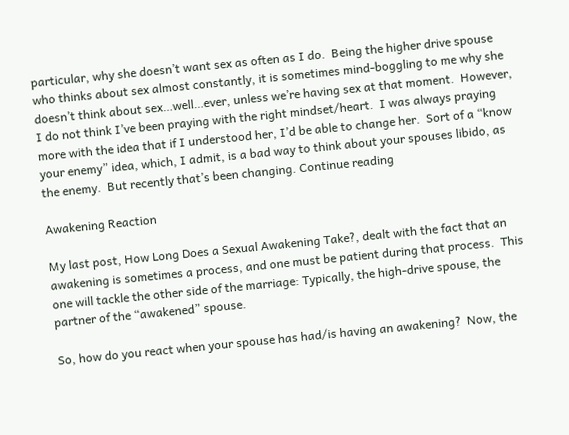particular, why she doesn’t want sex as often as I do.  Being the higher drive spouse who thinks about sex almost constantly, it is sometimes mind-boggling to me why she doesn’t think about sex…well…ever, unless we’re having sex at that moment.  However, I do not think I’ve been praying with the right mindset/heart.  I was always praying more with the idea that if I understood her, I’d be able to change her.  Sort of a “know your enemy” idea, which, I admit, is a bad way to think about your spouses libido, as the enemy.  But recently that’s been changing. Continue reading

Awakening Reaction

My last post, How Long Does a Sexual Awakening Take?, dealt with the fact that an awakening is sometimes a process, and one must be patient during that process.  This one will tackle the other side of the marriage: Typically, the high-drive spouse, the partner of the “awakened” spouse.

So, how do you react when your spouse has had/is having an awakening?  Now, the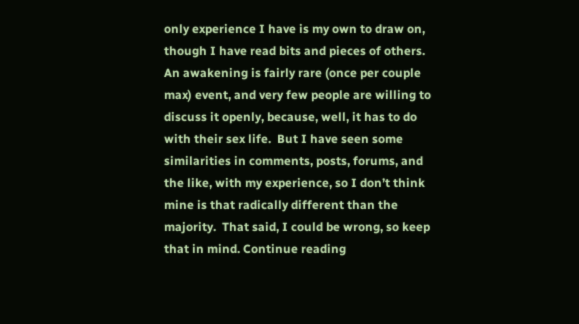only experience I have is my own to draw on, though I have read bits and pieces of others.  An awakening is fairly rare (once per couple max) event, and very few people are willing to discuss it openly, because, well, it has to do with their sex life.  But I have seen some similarities in comments, posts, forums, and the like, with my experience, so I don’t think mine is that radically different than the majority.  That said, I could be wrong, so keep that in mind. Continue reading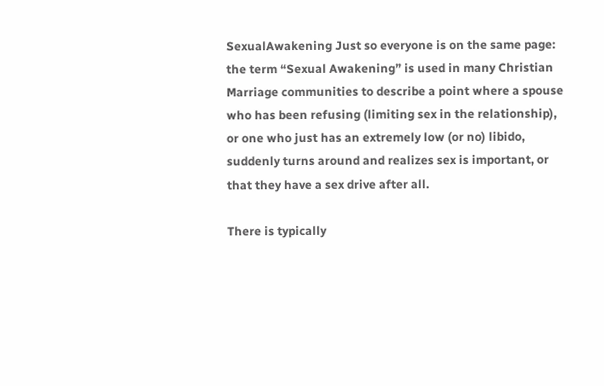SexualAwakening Just so everyone is on the same page: the term “Sexual Awakening” is used in many Christian Marriage communities to describe a point where a spouse who has been refusing (limiting sex in the relationship), or one who just has an extremely low (or no) libido, suddenly turns around and realizes sex is important, or that they have a sex drive after all.

There is typically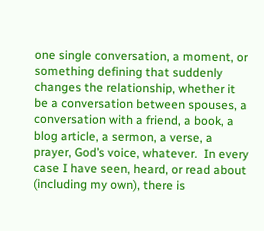one single conversation, a moment, or something defining that suddenly changes the relationship, whether it be a conversation between spouses, a conversation with a friend, a book, a blog article, a sermon, a verse, a prayer, God’s voice, whatever.  In every case I have seen, heard, or read about (including my own), there is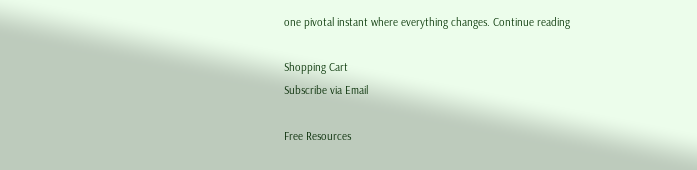one pivotal instant where everything changes. Continue reading

Shopping Cart
Subscribe via Email

Free Resources